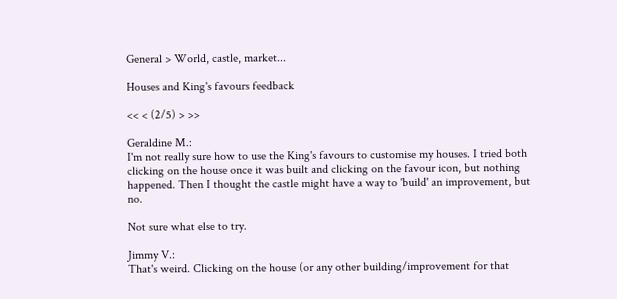General > World, castle, market...

Houses and King's favours feedback

<< < (2/5) > >>

Geraldine M.:
I'm not really sure how to use the King's favours to customise my houses. I tried both clicking on the house once it was built and clicking on the favour icon, but nothing happened. Then I thought the castle might have a way to 'build' an improvement, but no.

Not sure what else to try.

Jimmy V.:
That's weird. Clicking on the house (or any other building/improvement for that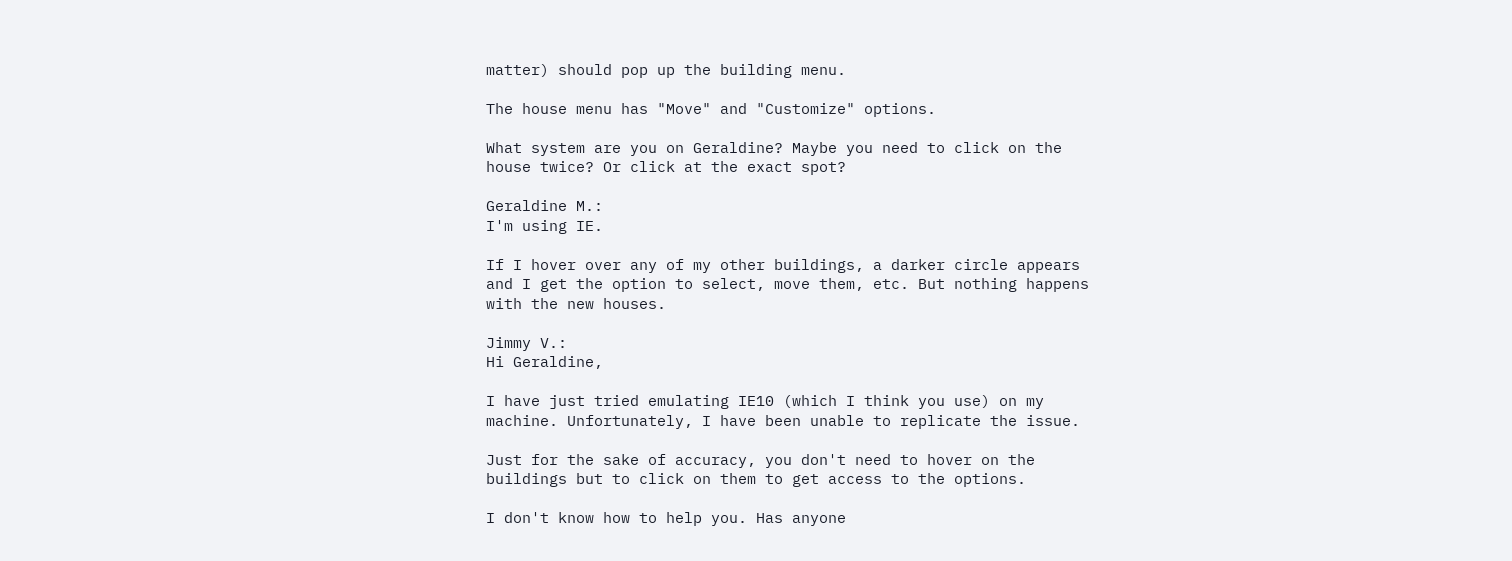matter) should pop up the building menu.

The house menu has "Move" and "Customize" options.

What system are you on Geraldine? Maybe you need to click on the house twice? Or click at the exact spot?

Geraldine M.:
I'm using IE.

If I hover over any of my other buildings, a darker circle appears and I get the option to select, move them, etc. But nothing happens with the new houses.

Jimmy V.:
Hi Geraldine,

I have just tried emulating IE10 (which I think you use) on my machine. Unfortunately, I have been unable to replicate the issue.

Just for the sake of accuracy, you don't need to hover on the buildings but to click on them to get access to the options.

I don't know how to help you. Has anyone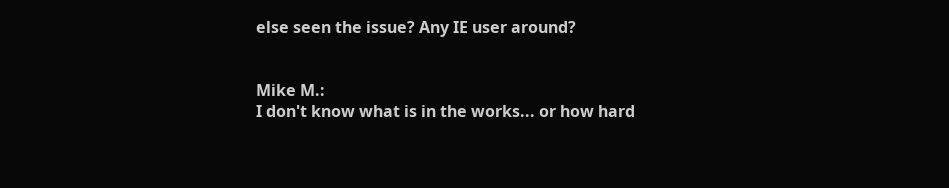else seen the issue? Any IE user around?


Mike M.:
I don't know what is in the works... or how hard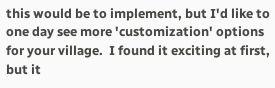this would be to implement, but I'd like to one day see more 'customization' options for your village.  I found it exciting at first, but it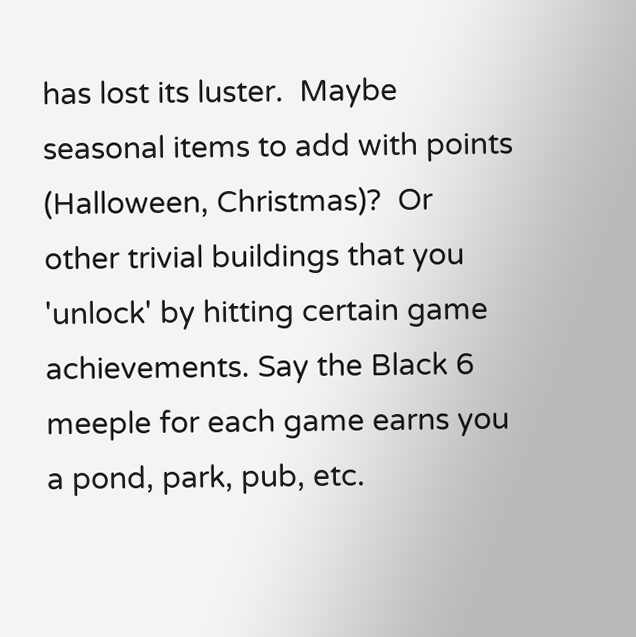has lost its luster.  Maybe seasonal items to add with points (Halloween, Christmas)?  Or other trivial buildings that you 'unlock' by hitting certain game achievements. Say the Black 6 meeple for each game earns you a pond, park, pub, etc.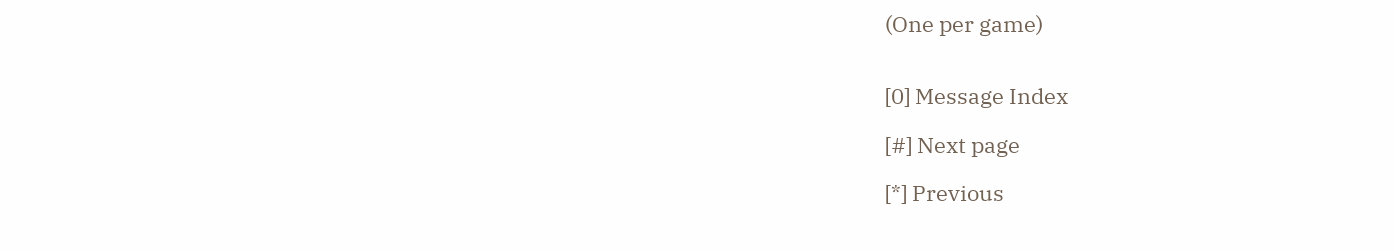(One per game)


[0] Message Index

[#] Next page

[*] Previous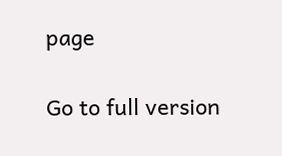page

Go to full version